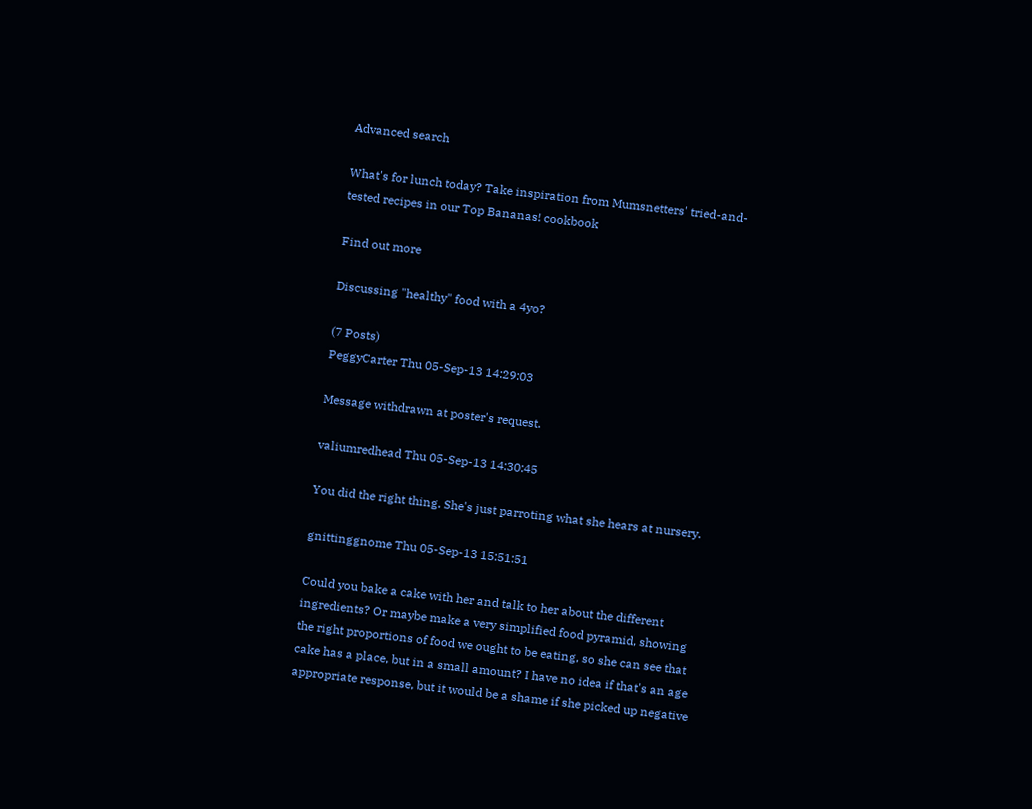Advanced search

What's for lunch today? Take inspiration from Mumsnetters' tried-and-tested recipes in our Top Bananas! cookbook

Find out more

Discussing "healthy" food with a 4yo?

(7 Posts)
PeggyCarter Thu 05-Sep-13 14:29:03

Message withdrawn at poster's request.

valiumredhead Thu 05-Sep-13 14:30:45

You did the right thing. She's just parroting what she hears at nursery.

gnittinggnome Thu 05-Sep-13 15:51:51

Could you bake a cake with her and talk to her about the different ingredients? Or maybe make a very simplified food pyramid, showing the right proportions of food we ought to be eating, so she can see that cake has a place, but in a small amount? I have no idea if that's an age appropriate response, but it would be a shame if she picked up negative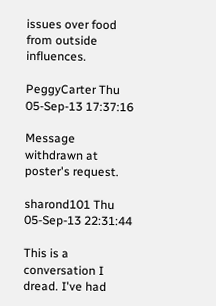issues over food from outside influences.

PeggyCarter Thu 05-Sep-13 17:37:16

Message withdrawn at poster's request.

sharond101 Thu 05-Sep-13 22:31:44

This is a conversation I dread. I've had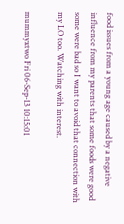food issues from a young age caused by a negative influence from my parents that some foods were good some were bad so I want to avoid that connection with my LO too. Watching with interest.

mummyxtwo Fri 06-Sep-13 10:15:01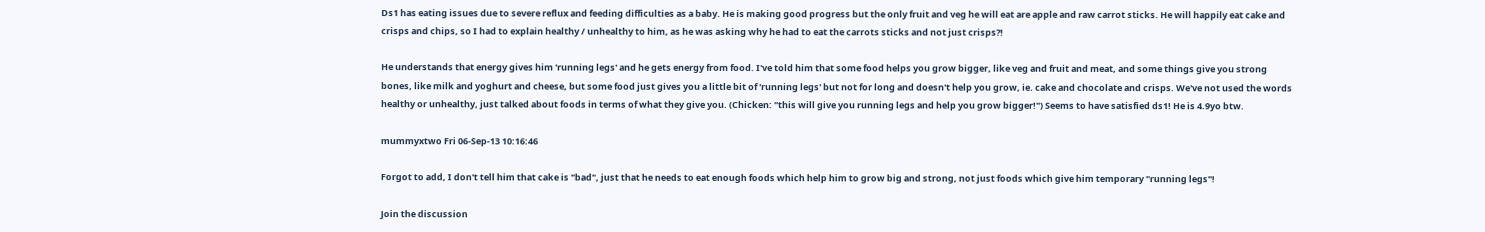Ds1 has eating issues due to severe reflux and feeding difficulties as a baby. He is making good progress but the only fruit and veg he will eat are apple and raw carrot sticks. He will happily eat cake and crisps and chips, so I had to explain healthy / unhealthy to him, as he was asking why he had to eat the carrots sticks and not just crisps?!

He understands that energy gives him 'running legs' and he gets energy from food. I've told him that some food helps you grow bigger, like veg and fruit and meat, and some things give you strong bones, like milk and yoghurt and cheese, but some food just gives you a little bit of 'running legs' but not for long and doesn't help you grow, ie. cake and chocolate and crisps. We've not used the words healthy or unhealthy, just talked about foods in terms of what they give you. (Chicken: "this will give you running legs and help you grow bigger!") Seems to have satisfied ds1! He is 4.9yo btw.

mummyxtwo Fri 06-Sep-13 10:16:46

Forgot to add, I don't tell him that cake is "bad", just that he needs to eat enough foods which help him to grow big and strong, not just foods which give him temporary "running legs"!

Join the discussion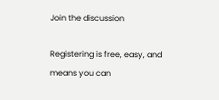Join the discussion

Registering is free, easy, and means you can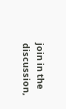join in the discussion,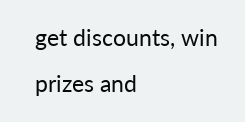get discounts, win prizes and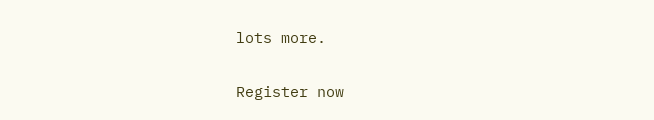lots more.

Register now